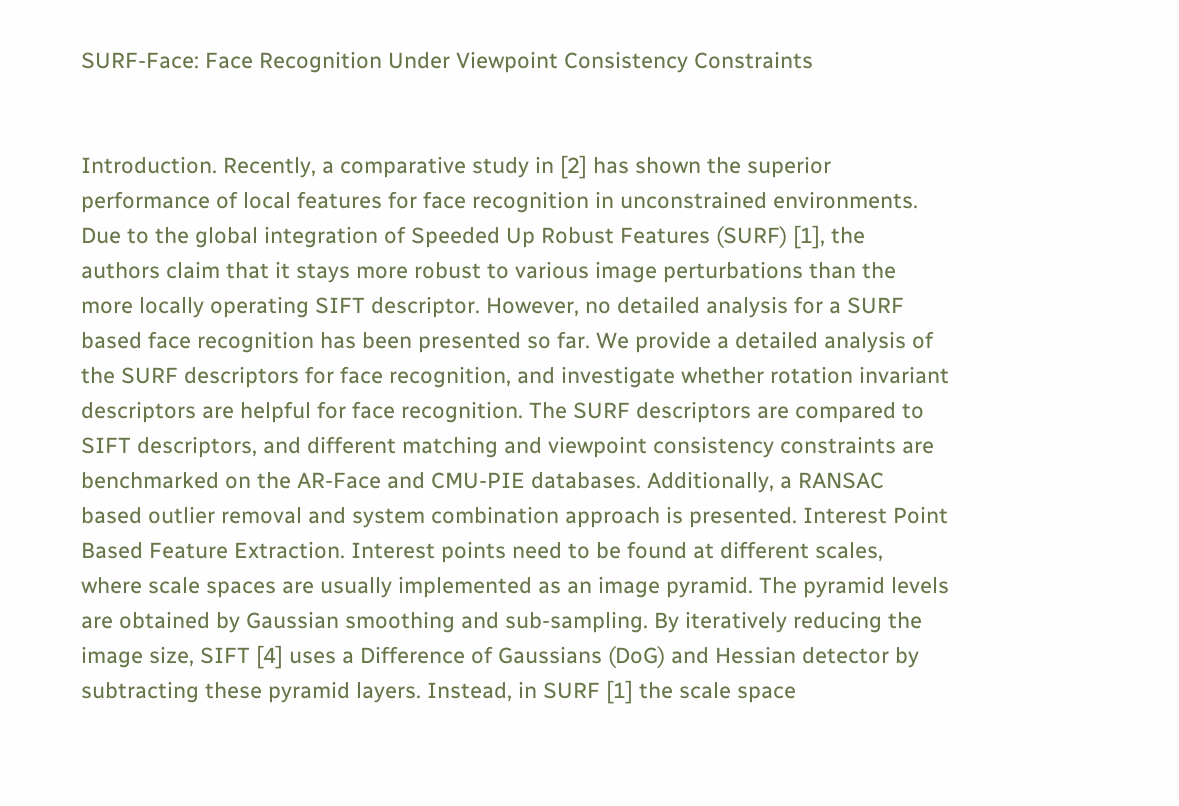SURF-Face: Face Recognition Under Viewpoint Consistency Constraints


Introduction. Recently, a comparative study in [2] has shown the superior performance of local features for face recognition in unconstrained environments. Due to the global integration of Speeded Up Robust Features (SURF) [1], the authors claim that it stays more robust to various image perturbations than the more locally operating SIFT descriptor. However, no detailed analysis for a SURF based face recognition has been presented so far. We provide a detailed analysis of the SURF descriptors for face recognition, and investigate whether rotation invariant descriptors are helpful for face recognition. The SURF descriptors are compared to SIFT descriptors, and different matching and viewpoint consistency constraints are benchmarked on the AR-Face and CMU-PIE databases. Additionally, a RANSAC based outlier removal and system combination approach is presented. Interest Point Based Feature Extraction. Interest points need to be found at different scales, where scale spaces are usually implemented as an image pyramid. The pyramid levels are obtained by Gaussian smoothing and sub-sampling. By iteratively reducing the image size, SIFT [4] uses a Difference of Gaussians (DoG) and Hessian detector by subtracting these pyramid layers. Instead, in SURF [1] the scale space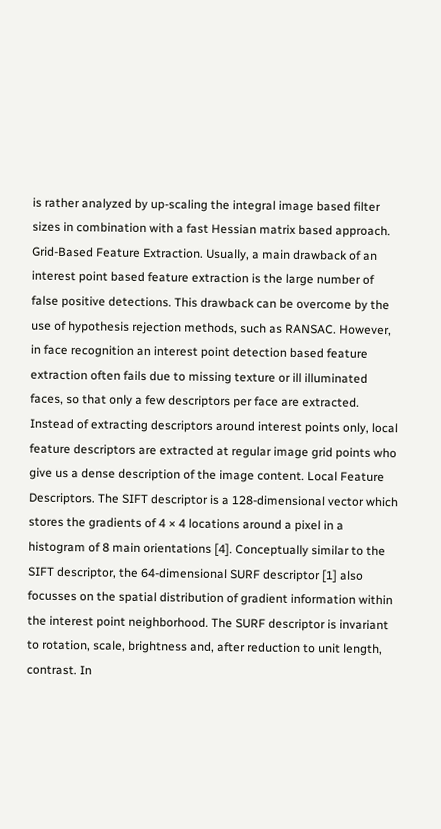is rather analyzed by up-scaling the integral image based filter sizes in combination with a fast Hessian matrix based approach. Grid-Based Feature Extraction. Usually, a main drawback of an interest point based feature extraction is the large number of false positive detections. This drawback can be overcome by the use of hypothesis rejection methods, such as RANSAC. However, in face recognition an interest point detection based feature extraction often fails due to missing texture or ill illuminated faces, so that only a few descriptors per face are extracted. Instead of extracting descriptors around interest points only, local feature descriptors are extracted at regular image grid points who give us a dense description of the image content. Local Feature Descriptors. The SIFT descriptor is a 128-dimensional vector which stores the gradients of 4 × 4 locations around a pixel in a histogram of 8 main orientations [4]. Conceptually similar to the SIFT descriptor, the 64-dimensional SURF descriptor [1] also focusses on the spatial distribution of gradient information within the interest point neighborhood. The SURF descriptor is invariant to rotation, scale, brightness and, after reduction to unit length, contrast. In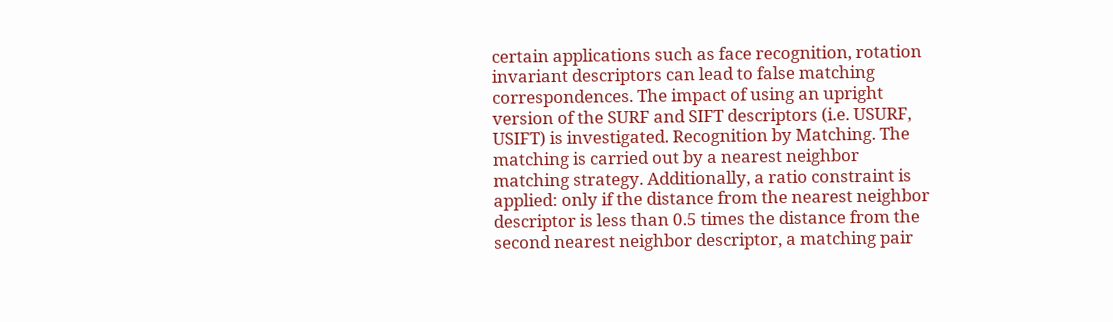certain applications such as face recognition, rotation invariant descriptors can lead to false matching correspondences. The impact of using an upright version of the SURF and SIFT descriptors (i.e. USURF, USIFT) is investigated. Recognition by Matching. The matching is carried out by a nearest neighbor matching strategy. Additionally, a ratio constraint is applied: only if the distance from the nearest neighbor descriptor is less than 0.5 times the distance from the second nearest neighbor descriptor, a matching pair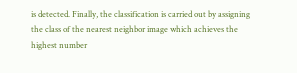is detected. Finally, the classification is carried out by assigning the class of the nearest neighbor image which achieves the highest number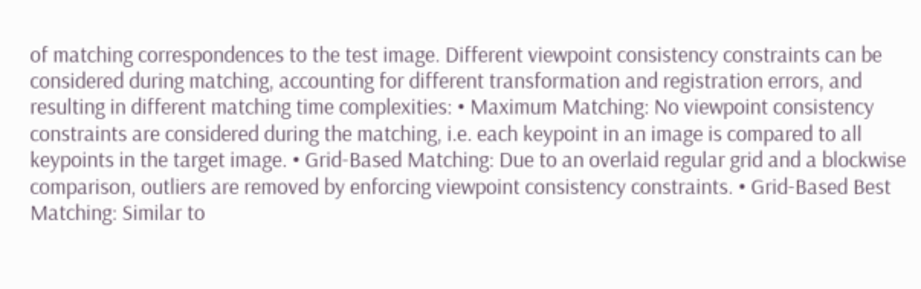of matching correspondences to the test image. Different viewpoint consistency constraints can be considered during matching, accounting for different transformation and registration errors, and resulting in different matching time complexities: • Maximum Matching: No viewpoint consistency constraints are considered during the matching, i.e. each keypoint in an image is compared to all keypoints in the target image. • Grid-Based Matching: Due to an overlaid regular grid and a blockwise comparison, outliers are removed by enforcing viewpoint consistency constraints. • Grid-Based Best Matching: Similar to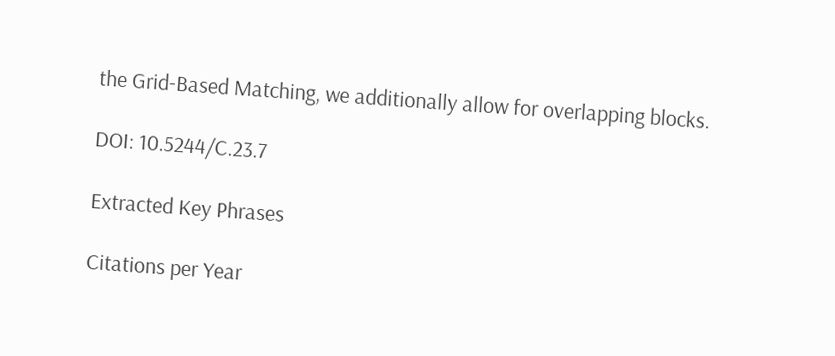the Grid-Based Matching, we additionally allow for overlapping blocks.

DOI: 10.5244/C.23.7

Extracted Key Phrases

Citations per Year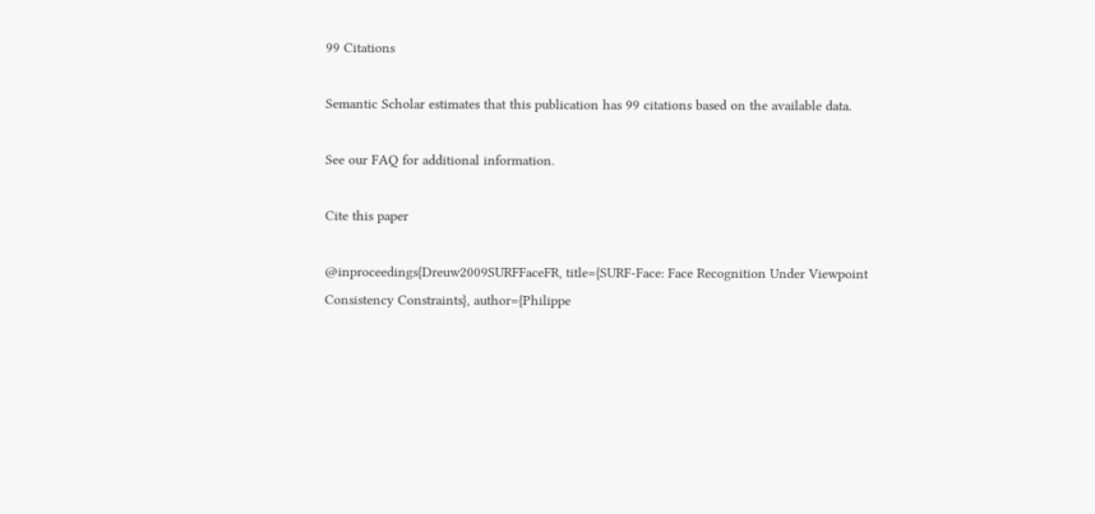99 Citations

Semantic Scholar estimates that this publication has 99 citations based on the available data.

See our FAQ for additional information.

Cite this paper

@inproceedings{Dreuw2009SURFFaceFR, title={SURF-Face: Face Recognition Under Viewpoint Consistency Constraints}, author={Philippe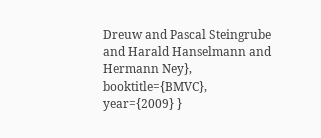Dreuw and Pascal Steingrube and Harald Hanselmann and Hermann Ney}, booktitle={BMVC}, year={2009} }